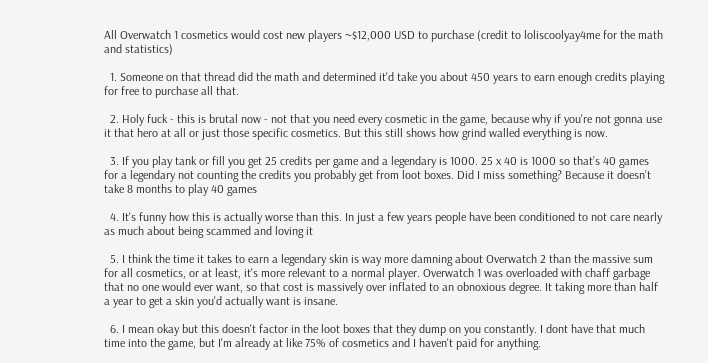All Overwatch 1 cosmetics would cost new players ~$12,000 USD to purchase (credit to loliscoolyay4me for the math and statistics)

  1. Someone on that thread did the math and determined it'd take you about 450 years to earn enough credits playing for free to purchase all that.

  2. Holy fuck - this is brutal now - not that you need every cosmetic in the game, because why if you're not gonna use it that hero at all or just those specific cosmetics. But this still shows how grind walled everything is now.

  3. If you play tank or fill you get 25 credits per game and a legendary is 1000. 25 x 40 is 1000 so that’s 40 games for a legendary not counting the credits you probably get from loot boxes. Did I miss something? Because it doesn’t take 8 months to play 40 games

  4. It's funny how this is actually worse than this. In just a few years people have been conditioned to not care nearly as much about being scammed and loving it

  5. I think the time it takes to earn a legendary skin is way more damning about Overwatch 2 than the massive sum for all cosmetics, or at least, it's more relevant to a normal player. Overwatch 1 was overloaded with chaff garbage that no one would ever want, so that cost is massively over inflated to an obnoxious degree. It taking more than half a year to get a skin you'd actually want is insane.

  6. I mean okay but this doesn't factor in the loot boxes that they dump on you constantly. I dont have that much time into the game, but I'm already at like 75% of cosmetics and I haven't paid for anything.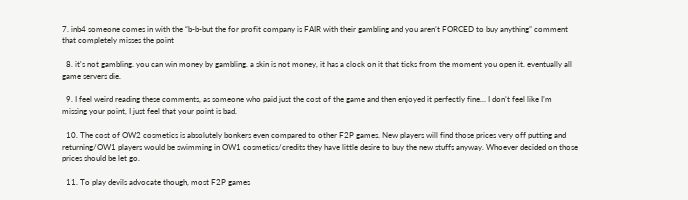7. inb4 someone comes in with the “b-b-but the for profit company is FAIR with their gambling and you aren’t FORCED to buy anything” comment that completely misses the point

  8. it's not gambling. you can win money by gambling. a skin is not money, it has a clock on it that ticks from the moment you open it. eventually all game servers die.

  9. I feel weird reading these comments, as someone who paid just the cost of the game and then enjoyed it perfectly fine… I don’t feel like I’m missing your point, I just feel that your point is bad.

  10. The cost of OW2 cosmetics is absolutely bonkers even compared to other F2P games. New players will find those prices very off putting and returning/OW1 players would be swimming in OW1 cosmetics/credits they have little desire to buy the new stuffs anyway. Whoever decided on those prices should be let go.

  11. To play devils advocate though, most F2P games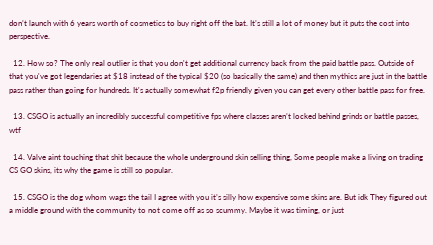don’t launch with 6 years worth of cosmetics to buy right off the bat. It’s still a lot of money but it puts the cost into perspective.

  12. How so? The only real outlier is that you don't get additional currency back from the paid battle pass. Outside of that you've got legendaries at $18 instead of the typical $20 (so basically the same) and then mythics are just in the battle pass rather than going for hundreds. It's actually somewhat f2p friendly given you can get every other battle pass for free.

  13. CSGO is actually an incredibly successful competitive fps where classes aren’t locked behind grinds or battle passes, wtf

  14. Valve aint touching that shit because the whole underground skin selling thing, Some people make a living on trading CS GO skins, its why the game is still so popular.

  15. CSGO is the dog whom wags the tail I agree with you it’s silly how expensive some skins are. But idk They figured out a middle ground with the community to not come off as so scummy. Maybe it was timing, or just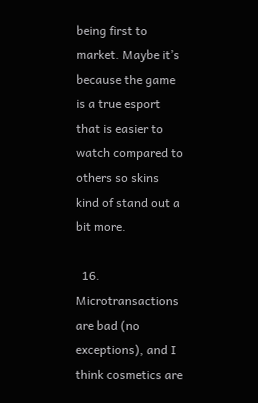being first to market. Maybe it’s because the game is a true esport that is easier to watch compared to others so skins kind of stand out a bit more.

  16. Microtransactions are bad (no exceptions), and I think cosmetics are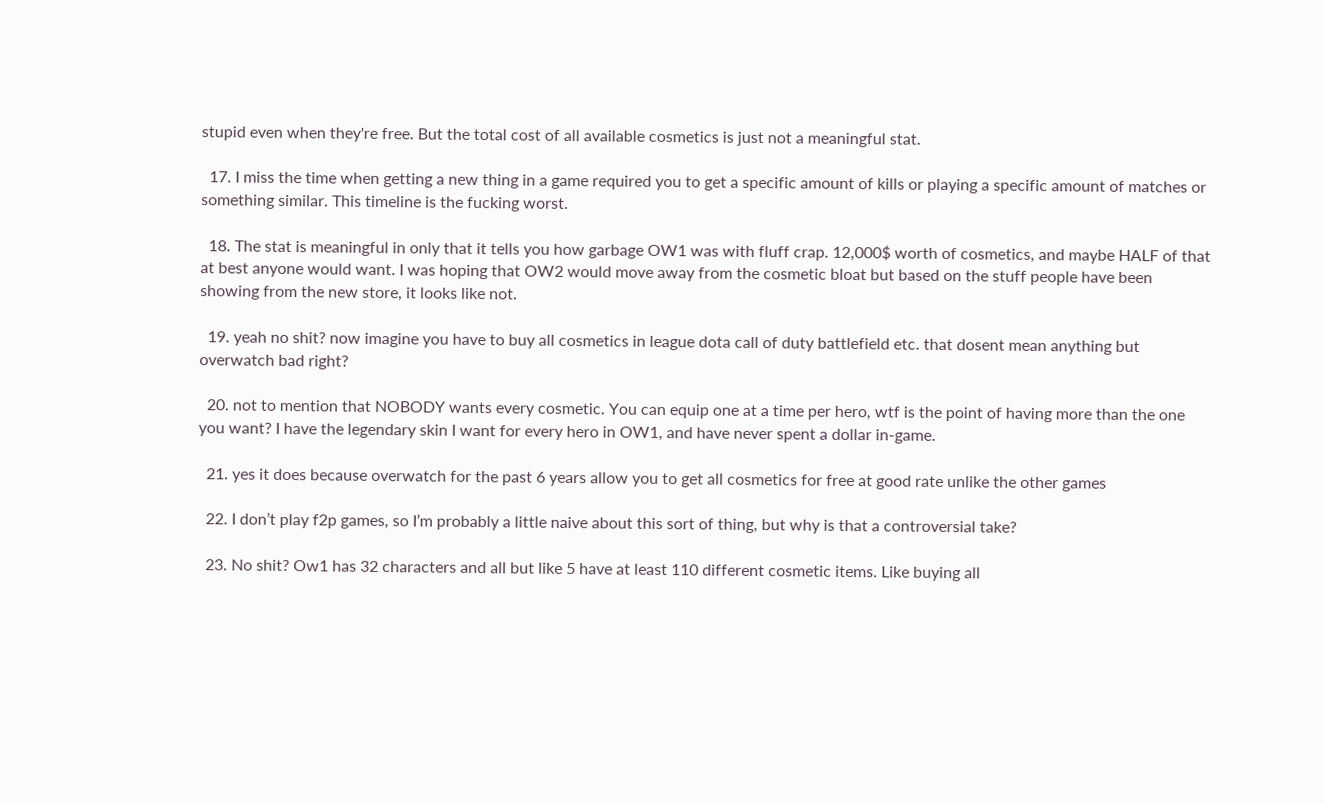stupid even when they're free. But the total cost of all available cosmetics is just not a meaningful stat.

  17. I miss the time when getting a new thing in a game required you to get a specific amount of kills or playing a specific amount of matches or something similar. This timeline is the fucking worst.

  18. The stat is meaningful in only that it tells you how garbage OW1 was with fluff crap. 12,000$ worth of cosmetics, and maybe HALF of that at best anyone would want. I was hoping that OW2 would move away from the cosmetic bloat but based on the stuff people have been showing from the new store, it looks like not.

  19. yeah no shit? now imagine you have to buy all cosmetics in league dota call of duty battlefield etc. that dosent mean anything but overwatch bad right?

  20. not to mention that NOBODY wants every cosmetic. You can equip one at a time per hero, wtf is the point of having more than the one you want? I have the legendary skin I want for every hero in OW1, and have never spent a dollar in-game.

  21. yes it does because overwatch for the past 6 years allow you to get all cosmetics for free at good rate unlike the other games

  22. I don’t play f2p games, so I’m probably a little naive about this sort of thing, but why is that a controversial take?

  23. No shit? Ow1 has 32 characters and all but like 5 have at least 110 different cosmetic items. Like buying all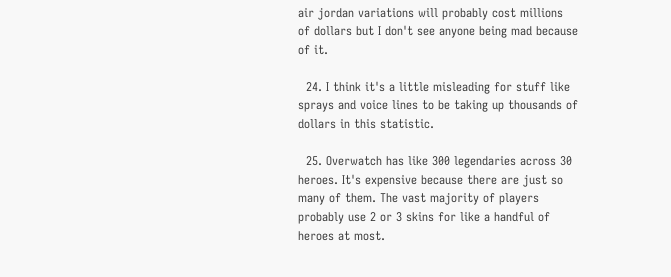air jordan variations will probably cost millions of dollars but I don't see anyone being mad because of it.

  24. I think it's a little misleading for stuff like sprays and voice lines to be taking up thousands of dollars in this statistic.

  25. Overwatch has like 300 legendaries across 30 heroes. It's expensive because there are just so many of them. The vast majority of players probably use 2 or 3 skins for like a handful of heroes at most.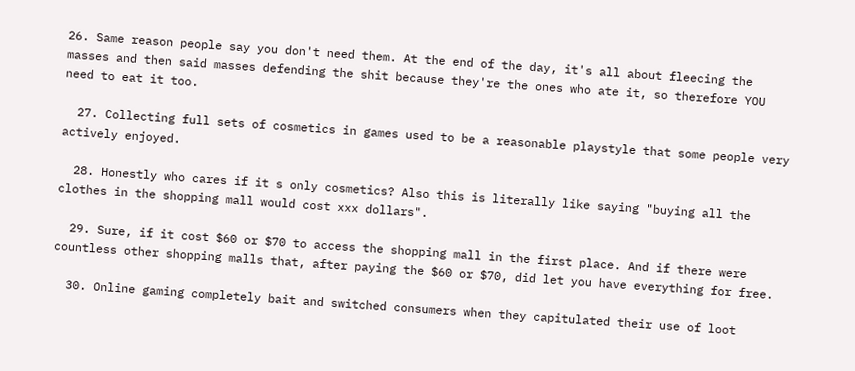26. Same reason people say you don't need them. At the end of the day, it's all about fleecing the masses and then said masses defending the shit because they're the ones who ate it, so therefore YOU need to eat it too.

  27. Collecting full sets of cosmetics in games used to be a reasonable playstyle that some people very actively enjoyed.

  28. Honestly who cares if it s only cosmetics? Also this is literally like saying "buying all the clothes in the shopping mall would cost xxx dollars".

  29. Sure, if it cost $60 or $70 to access the shopping mall in the first place. And if there were countless other shopping malls that, after paying the $60 or $70, did let you have everything for free.

  30. Online gaming completely bait and switched consumers when they capitulated their use of loot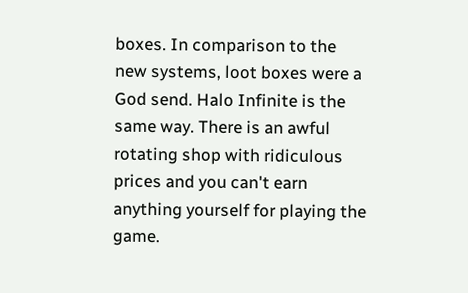boxes. In comparison to the new systems, loot boxes were a God send. Halo Infinite is the same way. There is an awful rotating shop with ridiculous prices and you can't earn anything yourself for playing the game.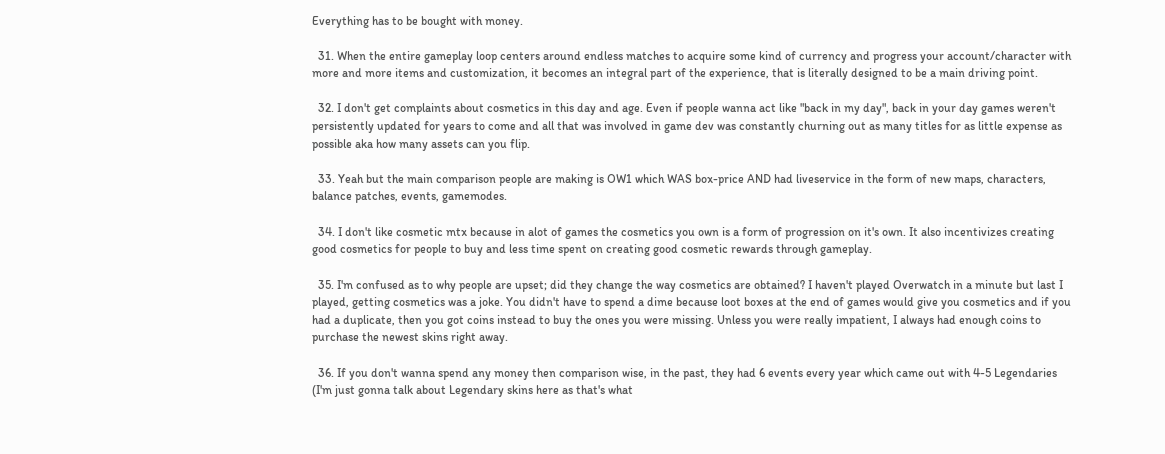Everything has to be bought with money.

  31. When the entire gameplay loop centers around endless matches to acquire some kind of currency and progress your account/character with more and more items and customization, it becomes an integral part of the experience, that is literally designed to be a main driving point.

  32. I don't get complaints about cosmetics in this day and age. Even if people wanna act like "back in my day", back in your day games weren't persistently updated for years to come and all that was involved in game dev was constantly churning out as many titles for as little expense as possible aka how many assets can you flip.

  33. Yeah but the main comparison people are making is OW1 which WAS box-price AND had liveservice in the form of new maps, characters, balance patches, events, gamemodes.

  34. I don't like cosmetic mtx because in alot of games the cosmetics you own is a form of progression on it's own. It also incentivizes creating good cosmetics for people to buy and less time spent on creating good cosmetic rewards through gameplay.

  35. I'm confused as to why people are upset; did they change the way cosmetics are obtained? I haven't played Overwatch in a minute but last I played, getting cosmetics was a joke. You didn't have to spend a dime because loot boxes at the end of games would give you cosmetics and if you had a duplicate, then you got coins instead to buy the ones you were missing. Unless you were really impatient, I always had enough coins to purchase the newest skins right away.

  36. If you don't wanna spend any money then comparison wise, in the past, they had 6 events every year which came out with 4-5 Legendaries (I'm just gonna talk about Legendary skins here as that's what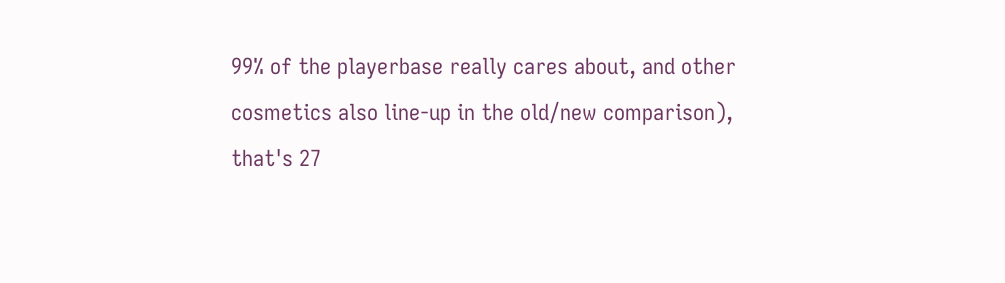99% of the playerbase really cares about, and other cosmetics also line-up in the old/new comparison), that's 27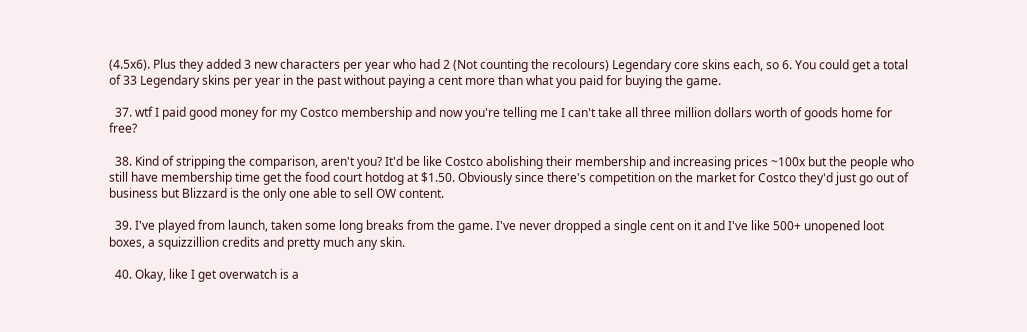(4.5x6). Plus they added 3 new characters per year who had 2 (Not counting the recolours) Legendary core skins each, so 6. You could get a total of 33 Legendary skins per year in the past without paying a cent more than what you paid for buying the game.

  37. wtf I paid good money for my Costco membership and now you're telling me I can't take all three million dollars worth of goods home for free?

  38. Kind of stripping the comparison, aren't you? It'd be like Costco abolishing their membership and increasing prices ~100x but the people who still have membership time get the food court hotdog at $1.50. Obviously since there's competition on the market for Costco they'd just go out of business but Blizzard is the only one able to sell OW content.

  39. I've played from launch, taken some long breaks from the game. I've never dropped a single cent on it and I've like 500+ unopened loot boxes, a squizzillion credits and pretty much any skin.

  40. Okay, like I get overwatch is a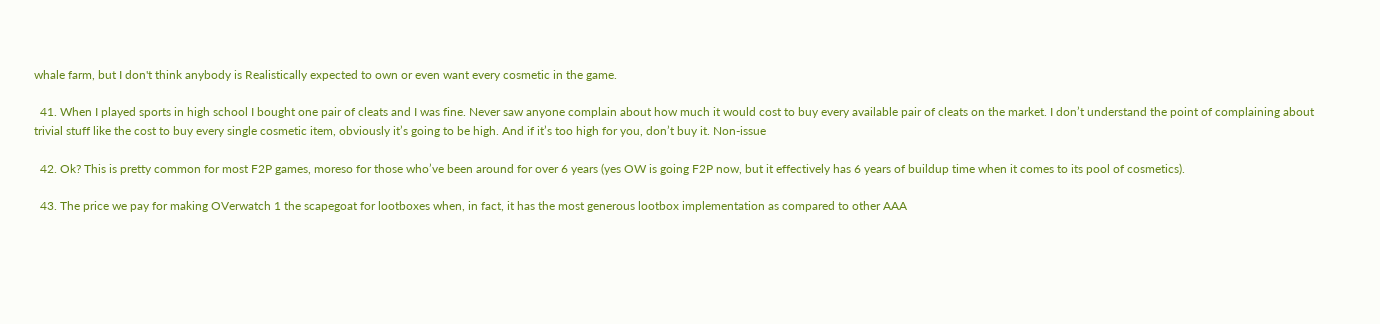whale farm, but I don't think anybody is Realistically expected to own or even want every cosmetic in the game.

  41. When I played sports in high school I bought one pair of cleats and I was fine. Never saw anyone complain about how much it would cost to buy every available pair of cleats on the market. I don’t understand the point of complaining about trivial stuff like the cost to buy every single cosmetic item, obviously it’s going to be high. And if it’s too high for you, don’t buy it. Non-issue

  42. Ok? This is pretty common for most F2P games, moreso for those who’ve been around for over 6 years (yes OW is going F2P now, but it effectively has 6 years of buildup time when it comes to its pool of cosmetics).

  43. The price we pay for making OVerwatch 1 the scapegoat for lootboxes when, in fact, it has the most generous lootbox implementation as compared to other AAA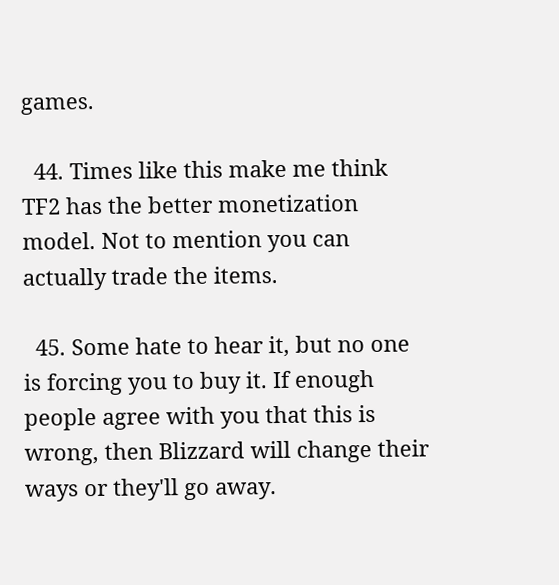games.

  44. Times like this make me think TF2 has the better monetization model. Not to mention you can actually trade the items.

  45. Some hate to hear it, but no one is forcing you to buy it. If enough people agree with you that this is wrong, then Blizzard will change their ways or they'll go away.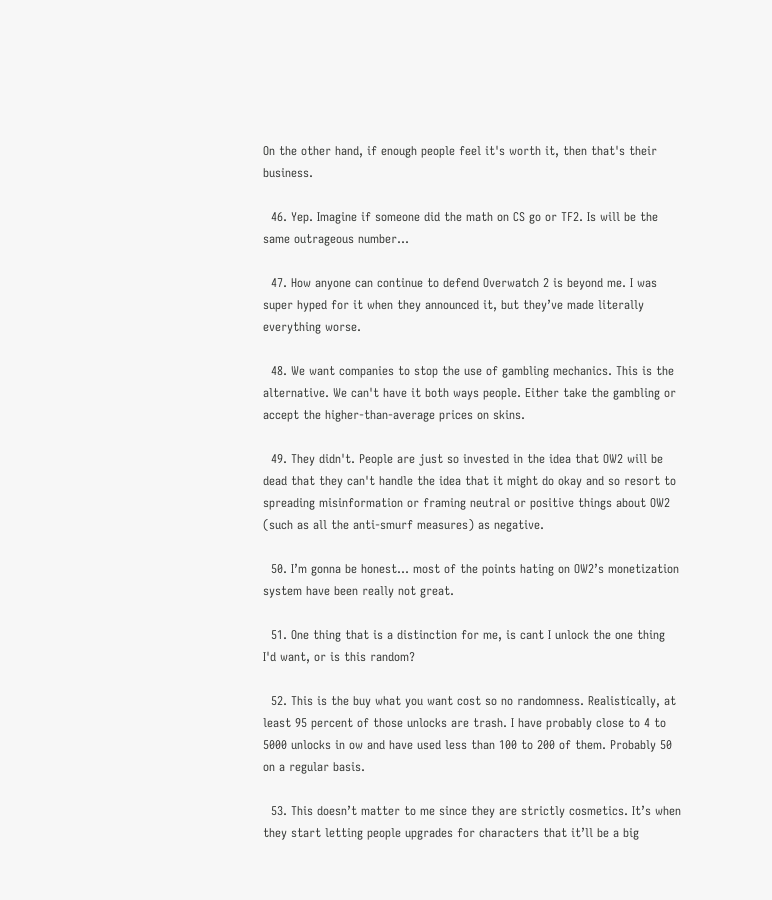On the other hand, if enough people feel it's worth it, then that's their business.

  46. Yep. Imagine if someone did the math on CS go or TF2. Is will be the same outrageous number...

  47. How anyone can continue to defend Overwatch 2 is beyond me. I was super hyped for it when they announced it, but they’ve made literally everything worse.

  48. We want companies to stop the use of gambling mechanics. This is the alternative. We can't have it both ways people. Either take the gambling or accept the higher-than-average prices on skins.

  49. They didn't. People are just so invested in the idea that OW2 will be dead that they can't handle the idea that it might do okay and so resort to spreading misinformation or framing neutral or positive things about OW2 (such as all the anti-smurf measures) as negative.

  50. I’m gonna be honest… most of the points hating on OW2’s monetization system have been really not great.

  51. One thing that is a distinction for me, is cant I unlock the one thing I'd want, or is this random?

  52. This is the buy what you want cost so no randomness. Realistically, at least 95 percent of those unlocks are trash. I have probably close to 4 to 5000 unlocks in ow and have used less than 100 to 200 of them. Probably 50 on a regular basis.

  53. This doesn’t matter to me since they are strictly cosmetics. It’s when they start letting people upgrades for characters that it’ll be a big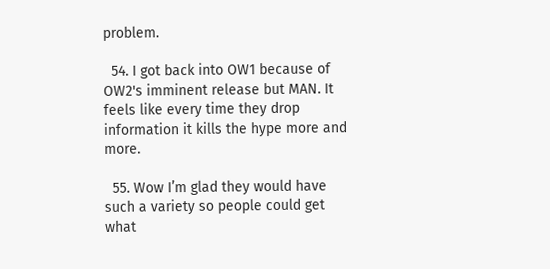problem.

  54. I got back into OW1 because of OW2's imminent release but MAN. It feels like every time they drop information it kills the hype more and more.

  55. Wow I’m glad they would have such a variety so people could get what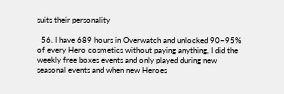suits their personality

  56. I have 689 hours in Overwatch and unlocked 90~95% of every Hero cosmetics without paying anything, I did the weekly free boxes events and only played during new seasonal events and when new Heroes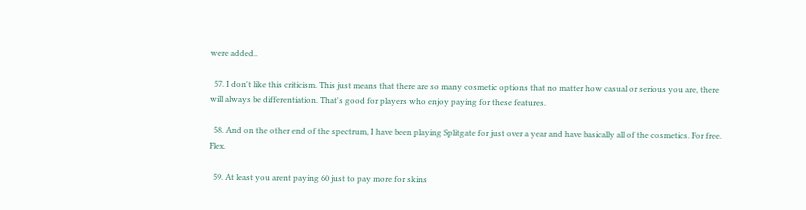were added..

  57. I don't like this criticism. This just means that there are so many cosmetic options that no matter how casual or serious you are, there will always be differentiation. That's good for players who enjoy paying for these features.

  58. And on the other end of the spectrum, I have been playing Splitgate for just over a year and have basically all of the cosmetics. For free. Flex.

  59. At least you arent paying 60 just to pay more for skins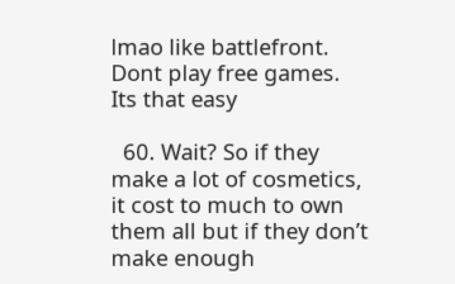lmao like battlefront. Dont play free games. Its that easy

  60. Wait? So if they make a lot of cosmetics, it cost to much to own them all but if they don’t make enough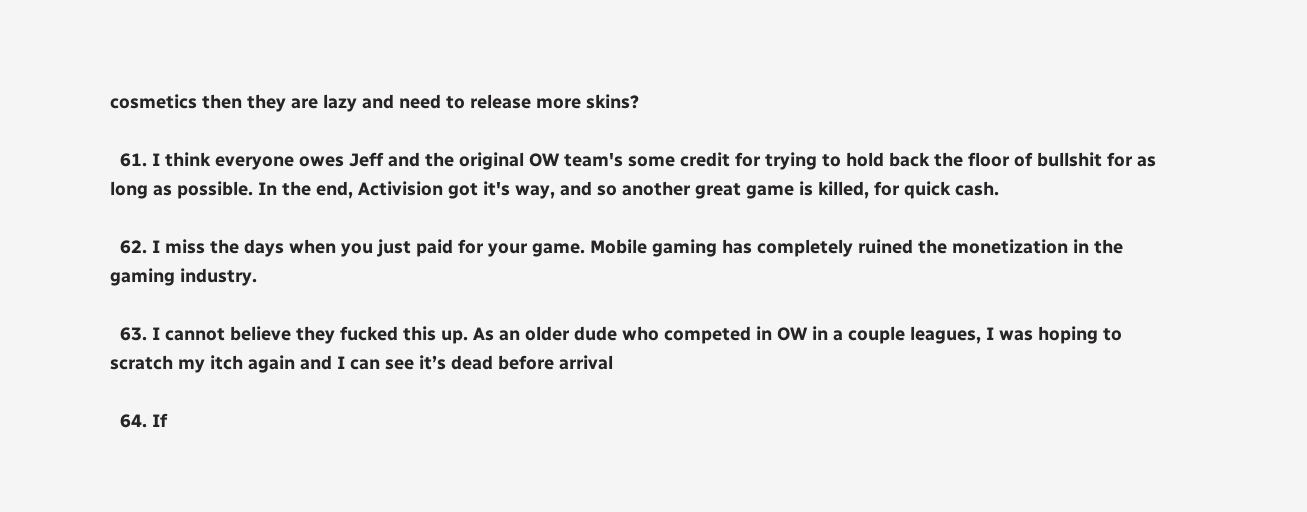cosmetics then they are lazy and need to release more skins?

  61. I think everyone owes Jeff and the original OW team's some credit for trying to hold back the floor of bullshit for as long as possible. In the end, Activision got it's way, and so another great game is killed, for quick cash.

  62. I miss the days when you just paid for your game. Mobile gaming has completely ruined the monetization in the gaming industry.

  63. I cannot believe they fucked this up. As an older dude who competed in OW in a couple leagues, I was hoping to scratch my itch again and I can see it’s dead before arrival

  64. If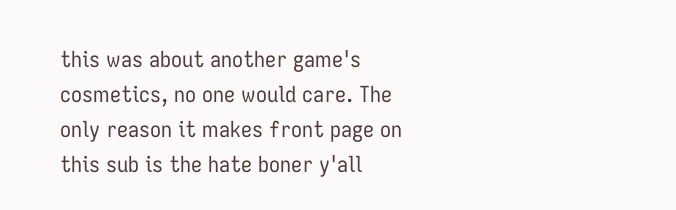this was about another game's cosmetics, no one would care. The only reason it makes front page on this sub is the hate boner y'all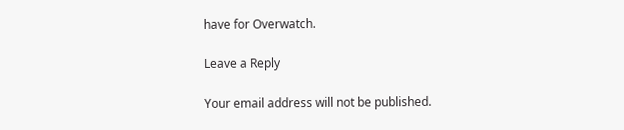have for Overwatch.

Leave a Reply

Your email address will not be published.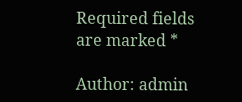Required fields are marked *

Author: admin